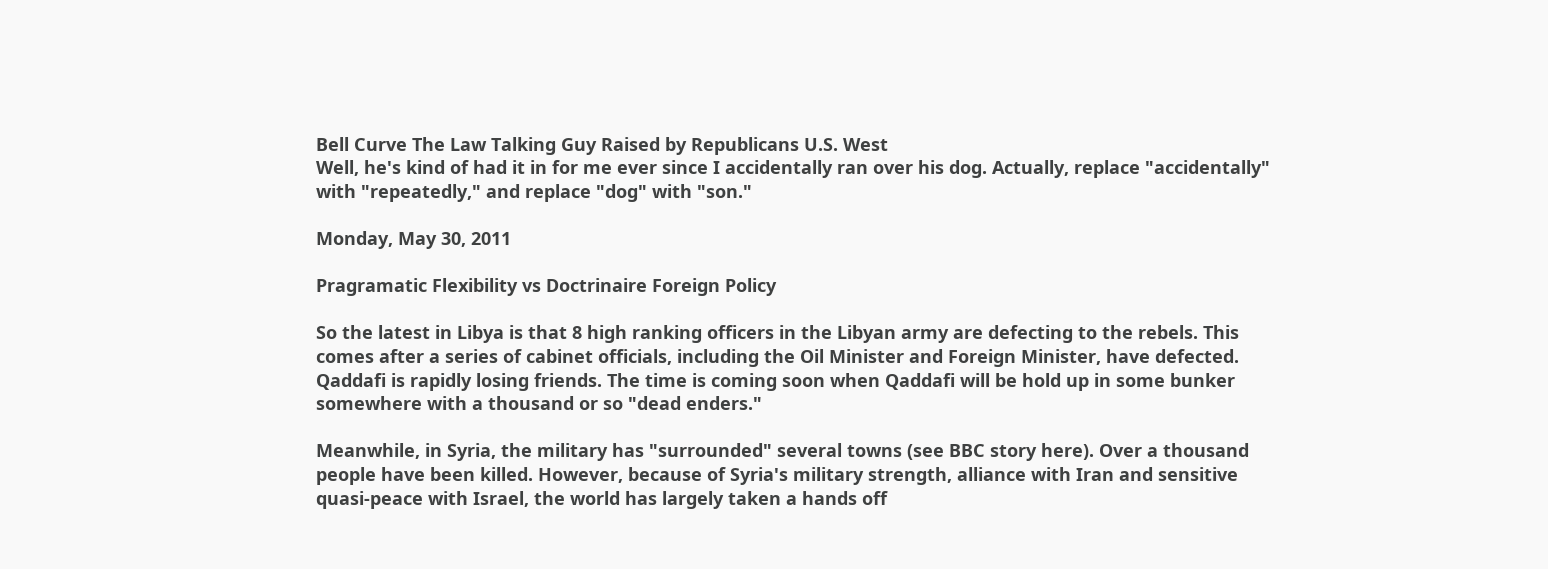Bell Curve The Law Talking Guy Raised by Republicans U.S. West
Well, he's kind of had it in for me ever since I accidentally ran over his dog. Actually, replace "accidentally" with "repeatedly," and replace "dog" with "son."

Monday, May 30, 2011

Pragramatic Flexibility vs Doctrinaire Foreign Policy

So the latest in Libya is that 8 high ranking officers in the Libyan army are defecting to the rebels. This comes after a series of cabinet officials, including the Oil Minister and Foreign Minister, have defected. Qaddafi is rapidly losing friends. The time is coming soon when Qaddafi will be hold up in some bunker somewhere with a thousand or so "dead enders."

Meanwhile, in Syria, the military has "surrounded" several towns (see BBC story here). Over a thousand people have been killed. However, because of Syria's military strength, alliance with Iran and sensitive quasi-peace with Israel, the world has largely taken a hands off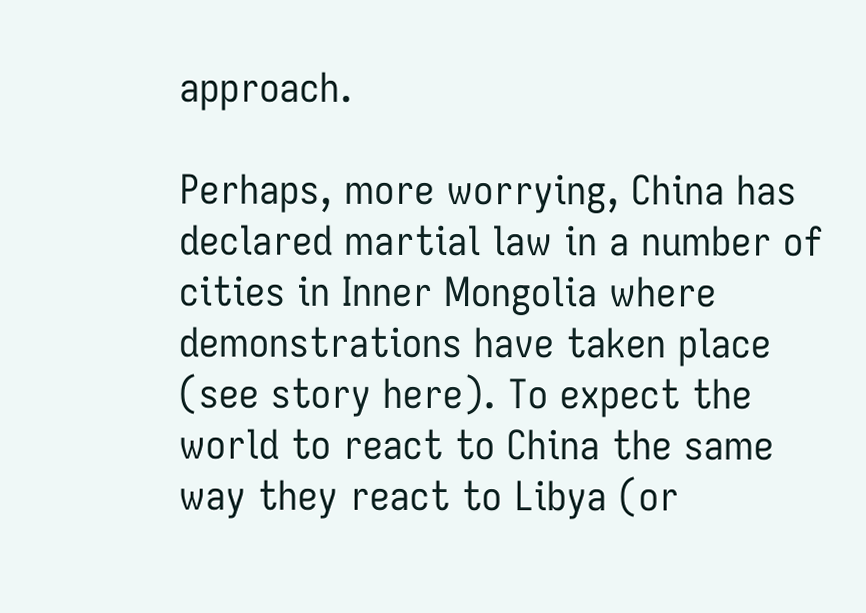approach.

Perhaps, more worrying, China has declared martial law in a number of cities in Inner Mongolia where demonstrations have taken place (see story here). To expect the world to react to China the same way they react to Libya (or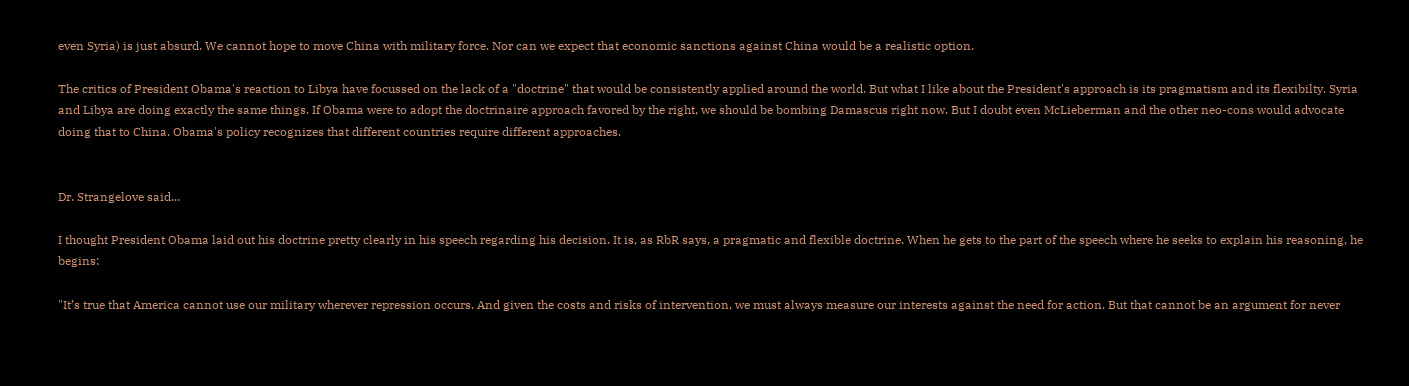even Syria) is just absurd. We cannot hope to move China with military force. Nor can we expect that economic sanctions against China would be a realistic option.

The critics of President Obama's reaction to Libya have focussed on the lack of a "doctrine" that would be consistently applied around the world. But what I like about the President's approach is its pragmatism and its flexibilty. Syria and Libya are doing exactly the same things. If Obama were to adopt the doctrinaire approach favored by the right, we should be bombing Damascus right now. But I doubt even McLieberman and the other neo-cons would advocate doing that to China. Obama's policy recognizes that different countries require different approaches.


Dr. Strangelove said...

I thought President Obama laid out his doctrine pretty clearly in his speech regarding his decision. It is, as RbR says, a pragmatic and flexible doctrine. When he gets to the part of the speech where he seeks to explain his reasoning, he begins:

"It’s true that America cannot use our military wherever repression occurs. And given the costs and risks of intervention, we must always measure our interests against the need for action. But that cannot be an argument for never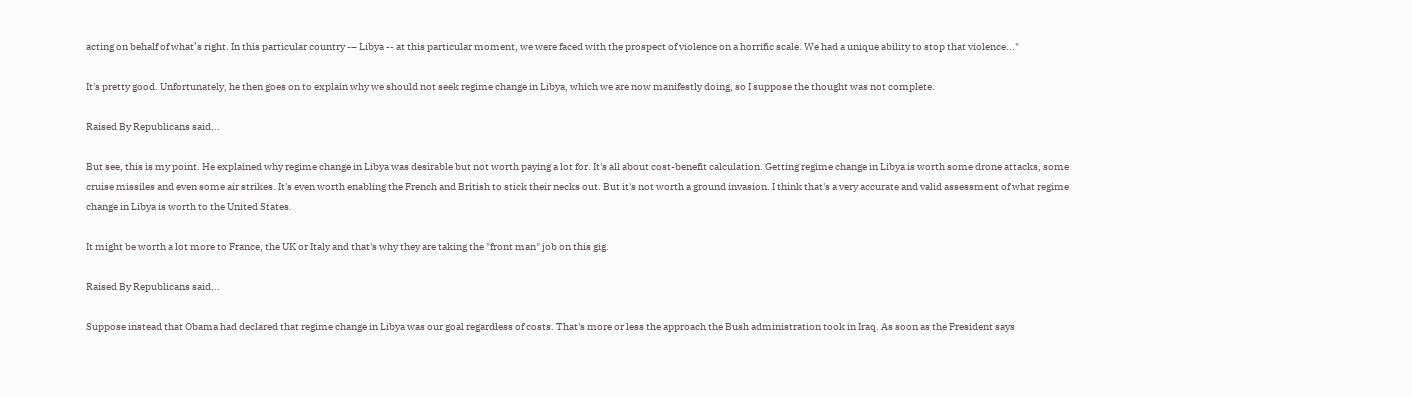acting on behalf of what’s right. In this particular country -– Libya -- at this particular moment, we were faced with the prospect of violence on a horrific scale. We had a unique ability to stop that violence..."

It's pretty good. Unfortunately, he then goes on to explain why we should not seek regime change in Libya, which we are now manifestly doing, so I suppose the thought was not complete.

Raised By Republicans said...

But see, this is my point. He explained why regime change in Libya was desirable but not worth paying a lot for. It's all about cost-benefit calculation. Getting regime change in Libya is worth some drone attacks, some cruise missiles and even some air strikes. It's even worth enabling the French and British to stick their necks out. But it's not worth a ground invasion. I think that's a very accurate and valid assessment of what regime change in Libya is worth to the United States.

It might be worth a lot more to France, the UK or Italy and that's why they are taking the "front man" job on this gig.

Raised By Republicans said...

Suppose instead that Obama had declared that regime change in Libya was our goal regardless of costs. That's more or less the approach the Bush administration took in Iraq. As soon as the President says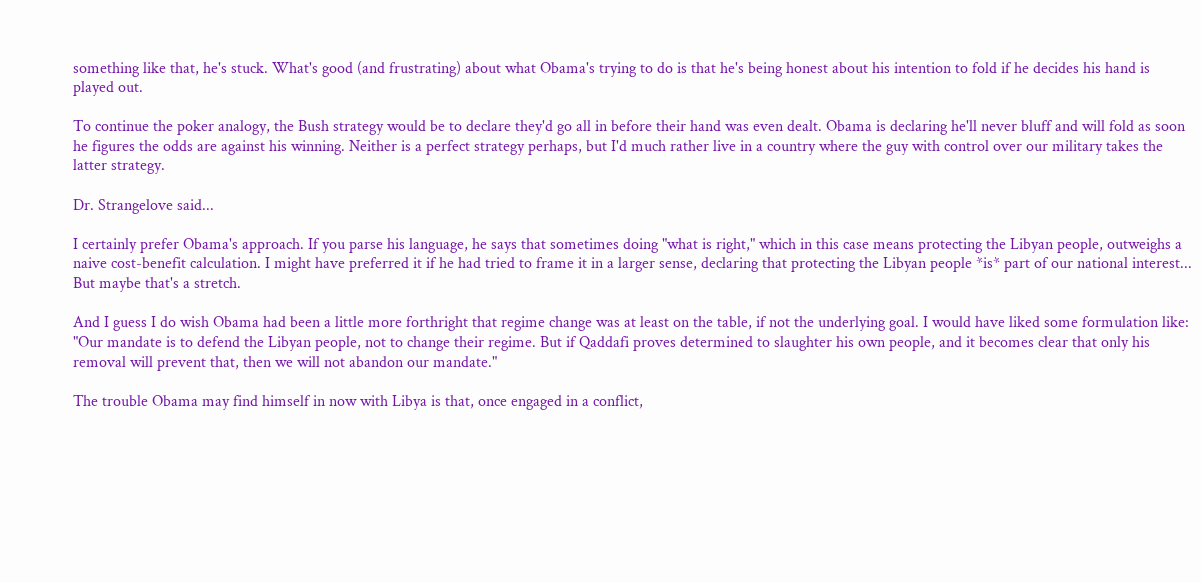something like that, he's stuck. What's good (and frustrating) about what Obama's trying to do is that he's being honest about his intention to fold if he decides his hand is played out.

To continue the poker analogy, the Bush strategy would be to declare they'd go all in before their hand was even dealt. Obama is declaring he'll never bluff and will fold as soon he figures the odds are against his winning. Neither is a perfect strategy perhaps, but I'd much rather live in a country where the guy with control over our military takes the latter strategy.

Dr. Strangelove said...

I certainly prefer Obama's approach. If you parse his language, he says that sometimes doing "what is right," which in this case means protecting the Libyan people, outweighs a naive cost-benefit calculation. I might have preferred it if he had tried to frame it in a larger sense, declaring that protecting the Libyan people *is* part of our national interest... But maybe that's a stretch.

And I guess I do wish Obama had been a little more forthright that regime change was at least on the table, if not the underlying goal. I would have liked some formulation like: "Our mandate is to defend the Libyan people, not to change their regime. But if Qaddafi proves determined to slaughter his own people, and it becomes clear that only his removal will prevent that, then we will not abandon our mandate."

The trouble Obama may find himself in now with Libya is that, once engaged in a conflict,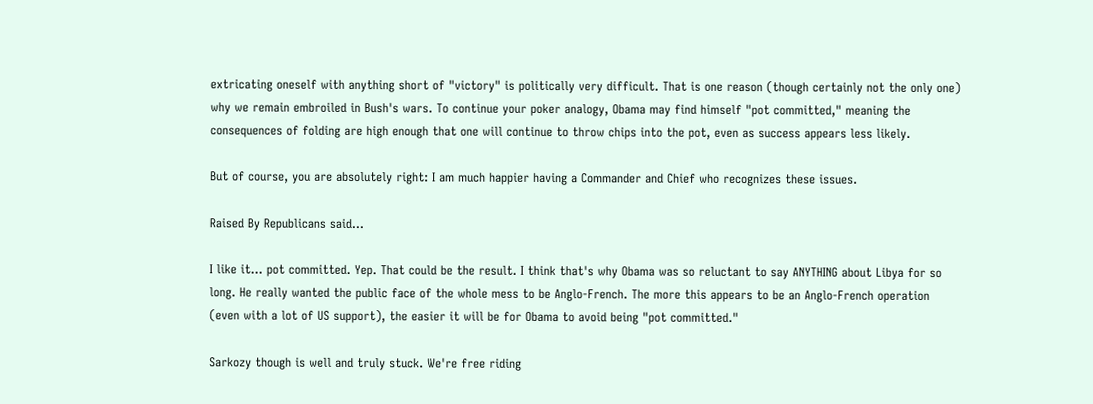extricating oneself with anything short of "victory" is politically very difficult. That is one reason (though certainly not the only one) why we remain embroiled in Bush's wars. To continue your poker analogy, Obama may find himself "pot committed," meaning the consequences of folding are high enough that one will continue to throw chips into the pot, even as success appears less likely.

But of course, you are absolutely right: I am much happier having a Commander and Chief who recognizes these issues.

Raised By Republicans said...

I like it... pot committed. Yep. That could be the result. I think that's why Obama was so reluctant to say ANYTHING about Libya for so long. He really wanted the public face of the whole mess to be Anglo-French. The more this appears to be an Anglo-French operation (even with a lot of US support), the easier it will be for Obama to avoid being "pot committed."

Sarkozy though is well and truly stuck. We're free riding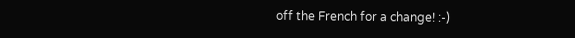off the French for a change! :-)